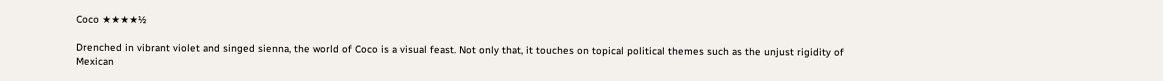Coco ★★★★½

Drenched in vibrant violet and singed sienna, the world of Coco is a visual feast. Not only that, it touches on topical political themes such as the unjust rigidity of Mexican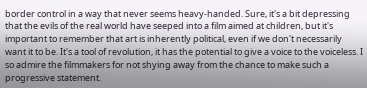border control in a way that never seems heavy-handed. Sure, it's a bit depressing that the evils of the real world have seeped into a film aimed at children, but it's important to remember that art is inherently political, even if we don't necessarily want it to be. It's a tool of revolution, it has the potential to give a voice to the voiceless. I so admire the filmmakers for not shying away from the chance to make such a progressive statement.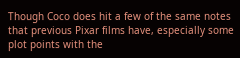Though Coco does hit a few of the same notes that previous Pixar films have, especially some plot points with the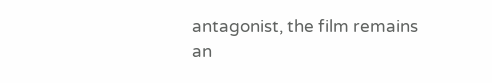antagonist, the film remains an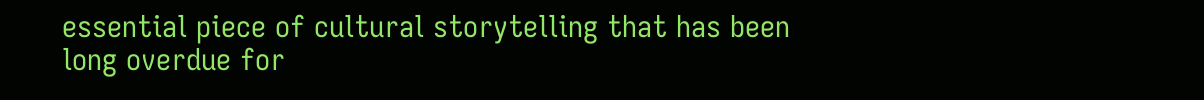essential piece of cultural storytelling that has been long overdue for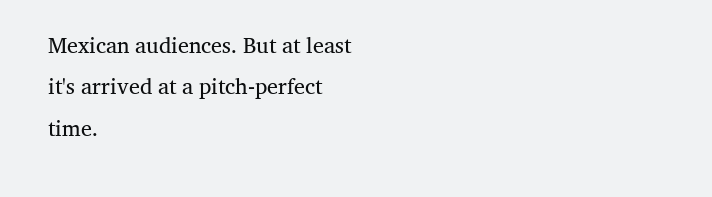Mexican audiences. But at least it's arrived at a pitch-perfect time.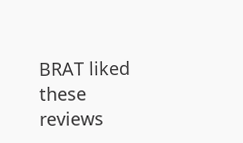BRAT liked these reviews